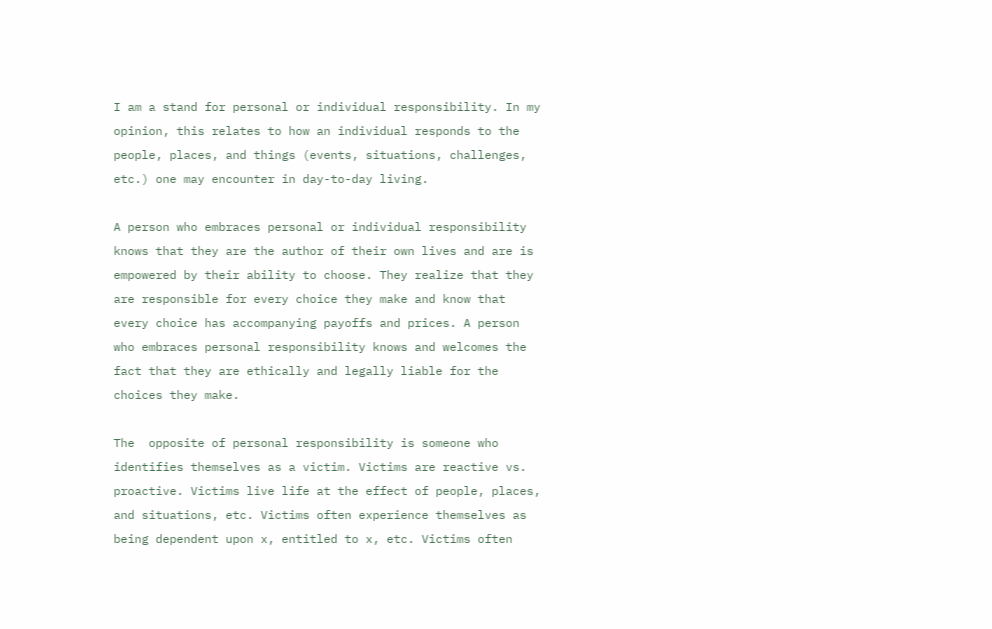I am a stand for personal or individual responsibility. In my opinion, this relates to how an individual responds to the people, places, and things (events, situations, challenges, etc.) one may encounter in day-to-day living.

A person who embraces personal or individual responsibility knows that they are the author of their own lives and are is empowered by their ability to choose. They realize that they are responsible for every choice they make and know that every choice has accompanying payoffs and prices. A person who embraces personal responsibility knows and welcomes the fact that they are ethically and legally liable for the choices they make.

The  opposite of personal responsibility is someone who identifies themselves as a victim. Victims are reactive vs. proactive. Victims live life at the effect of people, places, and situations, etc. Victims often experience themselves as being dependent upon x, entitled to x, etc. Victims often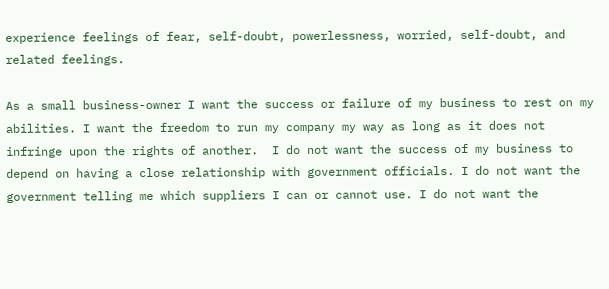experience feelings of fear, self-doubt, powerlessness, worried, self-doubt, and related feelings.

As a small business-owner I want the success or failure of my business to rest on my abilities. I want the freedom to run my company my way as long as it does not infringe upon the rights of another.  I do not want the success of my business to depend on having a close relationship with government officials. I do not want the  government telling me which suppliers I can or cannot use. I do not want the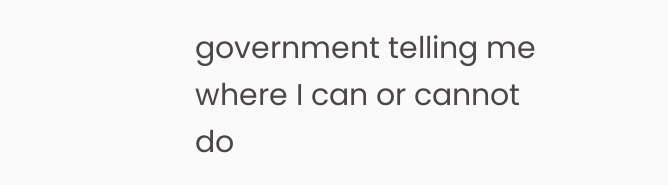government telling me where I can or cannot do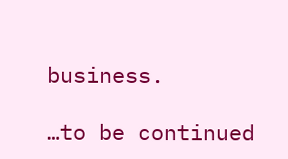business.

…to be continued